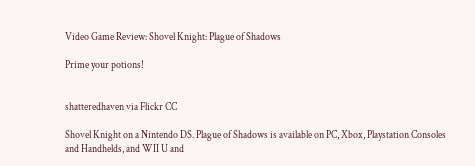Video Game Review: Shovel Knight: Plague of Shadows

Prime your potions!


shatteredhaven via Flickr CC

Shovel Knight on a Nintendo DS. Plague of Shadows is available on PC, Xbox, Playstation Consoles and Handhelds, and WII U and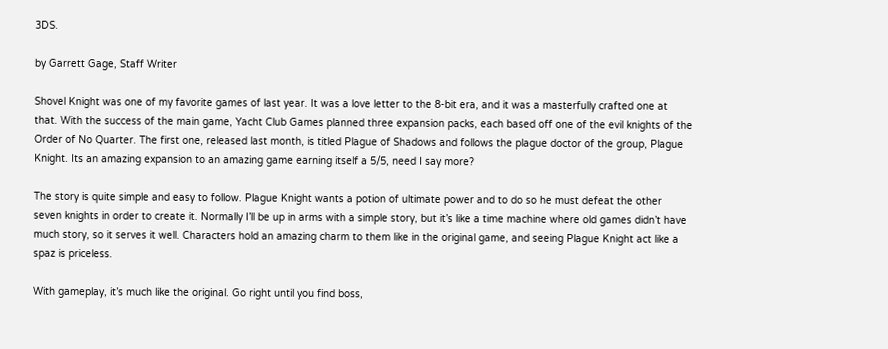3DS.

by Garrett Gage, Staff Writer

Shovel Knight was one of my favorite games of last year. It was a love letter to the 8-bit era, and it was a masterfully crafted one at that. With the success of the main game, Yacht Club Games planned three expansion packs, each based off one of the evil knights of the Order of No Quarter. The first one, released last month, is titled Plague of Shadows and follows the plague doctor of the group, Plague Knight. Its an amazing expansion to an amazing game earning itself a 5/5, need I say more?

The story is quite simple and easy to follow. Plague Knight wants a potion of ultimate power and to do so he must defeat the other seven knights in order to create it. Normally I’ll be up in arms with a simple story, but it’s like a time machine where old games didn’t have much story, so it serves it well. Characters hold an amazing charm to them like in the original game, and seeing Plague Knight act like a spaz is priceless.

With gameplay, it’s much like the original. Go right until you find boss,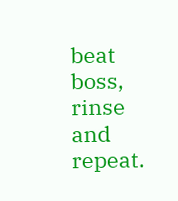beat boss, rinse and repeat.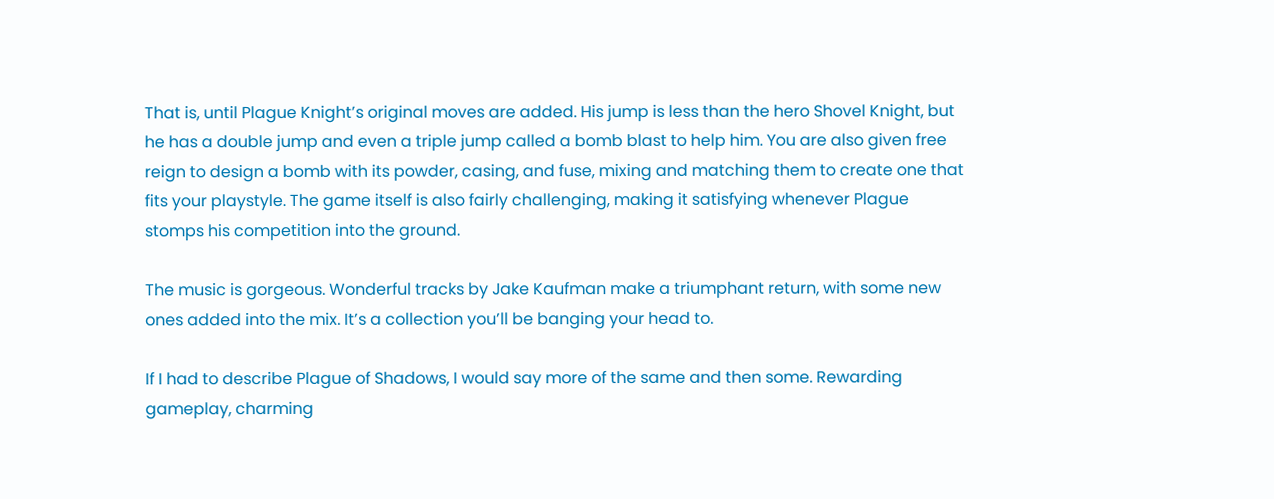That is, until Plague Knight’s original moves are added. His jump is less than the hero Shovel Knight, but he has a double jump and even a triple jump called a bomb blast to help him. You are also given free reign to design a bomb with its powder, casing, and fuse, mixing and matching them to create one that fits your playstyle. The game itself is also fairly challenging, making it satisfying whenever Plague stomps his competition into the ground.

The music is gorgeous. Wonderful tracks by Jake Kaufman make a triumphant return, with some new ones added into the mix. It’s a collection you’ll be banging your head to.

If I had to describe Plague of Shadows, I would say more of the same and then some. Rewarding gameplay, charming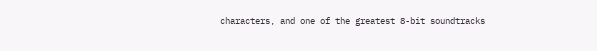characters, and one of the greatest 8-bit soundtracks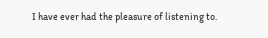I have ever had the pleasure of listening to.